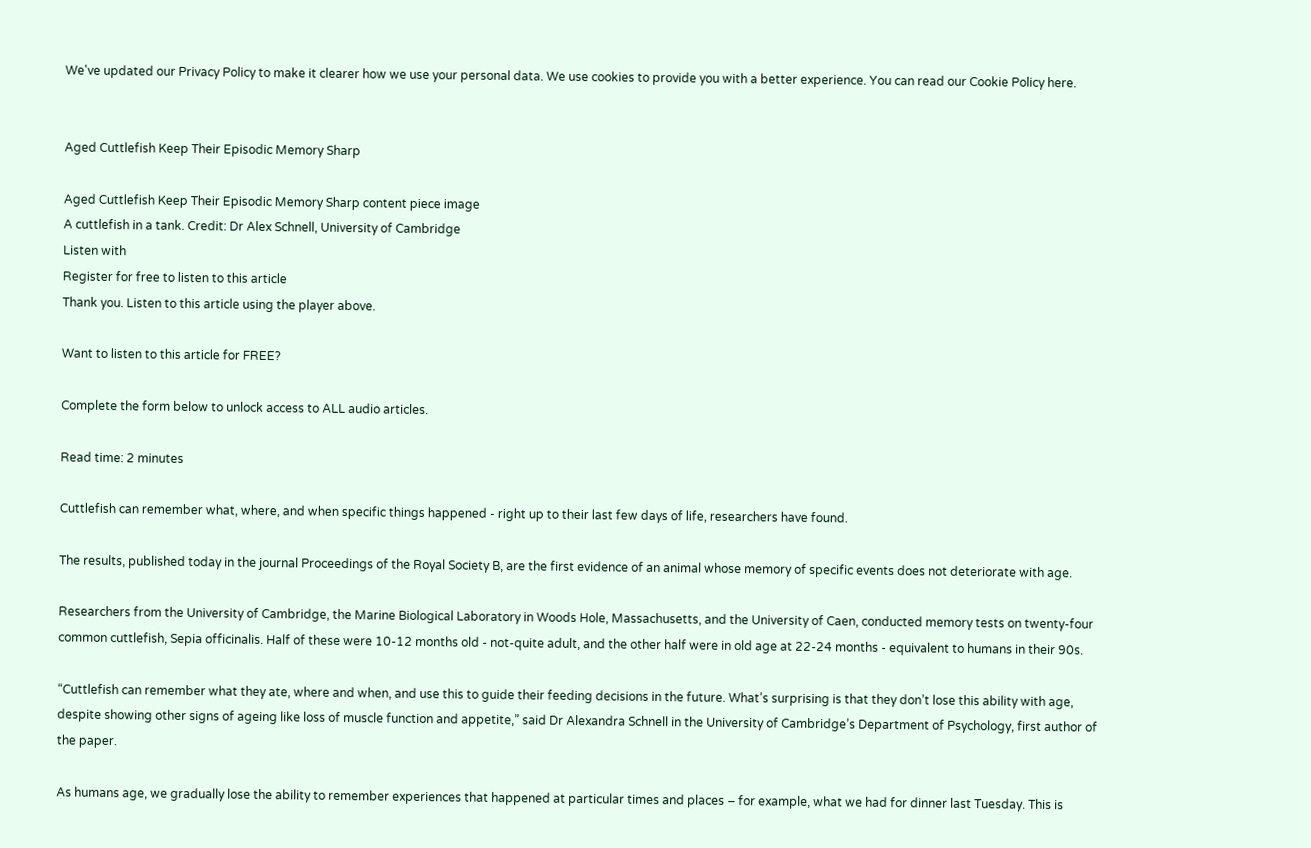We've updated our Privacy Policy to make it clearer how we use your personal data. We use cookies to provide you with a better experience. You can read our Cookie Policy here.


Aged Cuttlefish Keep Their Episodic Memory Sharp

Aged Cuttlefish Keep Their Episodic Memory Sharp content piece image
A cuttlefish in a tank. Credit: Dr Alex Schnell, University of Cambridge
Listen with
Register for free to listen to this article
Thank you. Listen to this article using the player above.

Want to listen to this article for FREE?

Complete the form below to unlock access to ALL audio articles.

Read time: 2 minutes

Cuttlefish can remember what, where, and when specific things happened - right up to their last few days of life, researchers have found.

The results, published today in the journal Proceedings of the Royal Society B, are the first evidence of an animal whose memory of specific events does not deteriorate with age.

Researchers from the University of Cambridge, the Marine Biological Laboratory in Woods Hole, Massachusetts, and the University of Caen, conducted memory tests on twenty-four common cuttlefish, Sepia officinalis. Half of these were 10-12 months old - not-quite adult, and the other half were in old age at 22-24 months - equivalent to humans in their 90s.

“Cuttlefish can remember what they ate, where and when, and use this to guide their feeding decisions in the future. What’s surprising is that they don’t lose this ability with age, despite showing other signs of ageing like loss of muscle function and appetite,” said Dr Alexandra Schnell in the University of Cambridge’s Department of Psychology, first author of the paper.

As humans age, we gradually lose the ability to remember experiences that happened at particular times and places – for example, what we had for dinner last Tuesday. This is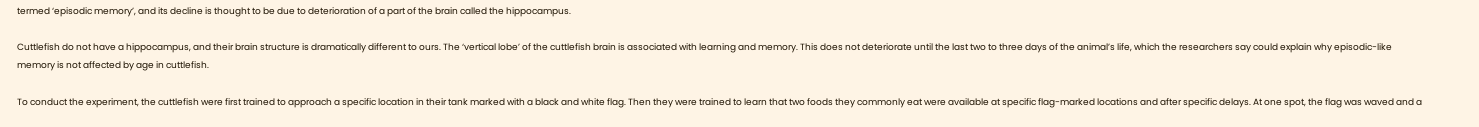termed ‘episodic memory’, and its decline is thought to be due to deterioration of a part of the brain called the hippocampus.

Cuttlefish do not have a hippocampus, and their brain structure is dramatically different to ours. The ‘vertical lobe’ of the cuttlefish brain is associated with learning and memory. This does not deteriorate until the last two to three days of the animal’s life, which the researchers say could explain why episodic-like memory is not affected by age in cuttlefish.

To conduct the experiment, the cuttlefish were first trained to approach a specific location in their tank marked with a black and white flag. Then they were trained to learn that two foods they commonly eat were available at specific flag-marked locations and after specific delays. At one spot, the flag was waved and a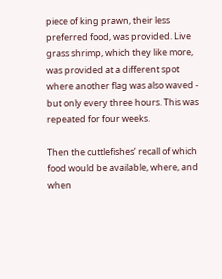piece of king prawn, their less preferred food, was provided. Live grass shrimp, which they like more, was provided at a different spot where another flag was also waved - but only every three hours. This was repeated for four weeks.

Then the cuttlefishes’ recall of which food would be available, where, and when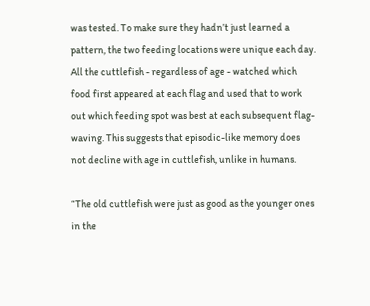was tested. To make sure they hadn’t just learned a pattern, the two feeding locations were unique each day. All the cuttlefish - regardless of age - watched which food first appeared at each flag and used that to work out which feeding spot was best at each subsequent flag-waving. This suggests that episodic-like memory does not decline with age in cuttlefish, unlike in humans.

“The old cuttlefish were just as good as the younger ones in the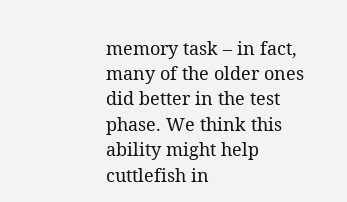memory task – in fact, many of the older ones did better in the test phase. We think this ability might help cuttlefish in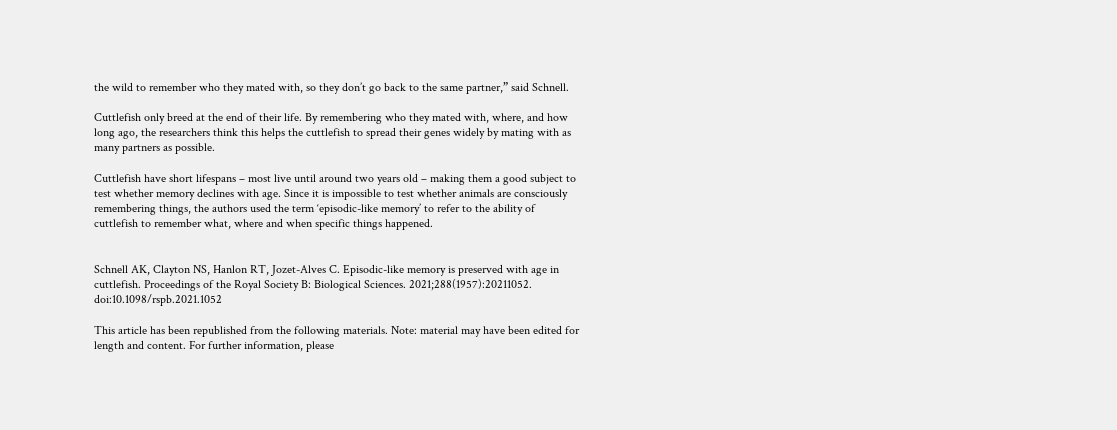the wild to remember who they mated with, so they don’t go back to the same partner,” said Schnell.

Cuttlefish only breed at the end of their life. By remembering who they mated with, where, and how long ago, the researchers think this helps the cuttlefish to spread their genes widely by mating with as many partners as possible.

Cuttlefish have short lifespans – most live until around two years old – making them a good subject to test whether memory declines with age. Since it is impossible to test whether animals are consciously remembering things, the authors used the term ‘episodic-like memory’ to refer to the ability of cuttlefish to remember what, where and when specific things happened.


Schnell AK, Clayton NS, Hanlon RT, Jozet-Alves C. Episodic-like memory is preserved with age in cuttlefish. Proceedings of the Royal Society B: Biological Sciences. 2021;288(1957):20211052. doi:10.1098/rspb.2021.1052

This article has been republished from the following materials. Note: material may have been edited for length and content. For further information, please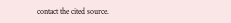contact the cited source.